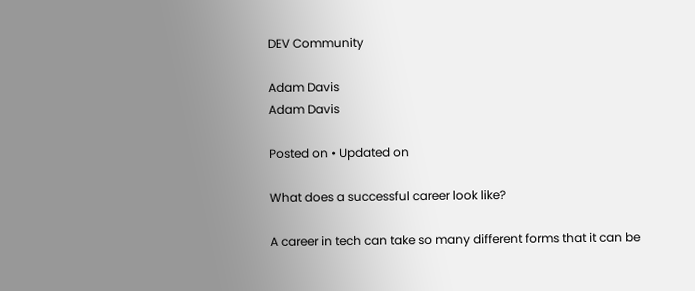DEV Community

Adam Davis
Adam Davis

Posted on • Updated on

What does a successful career look like?

A career in tech can take so many different forms that it can be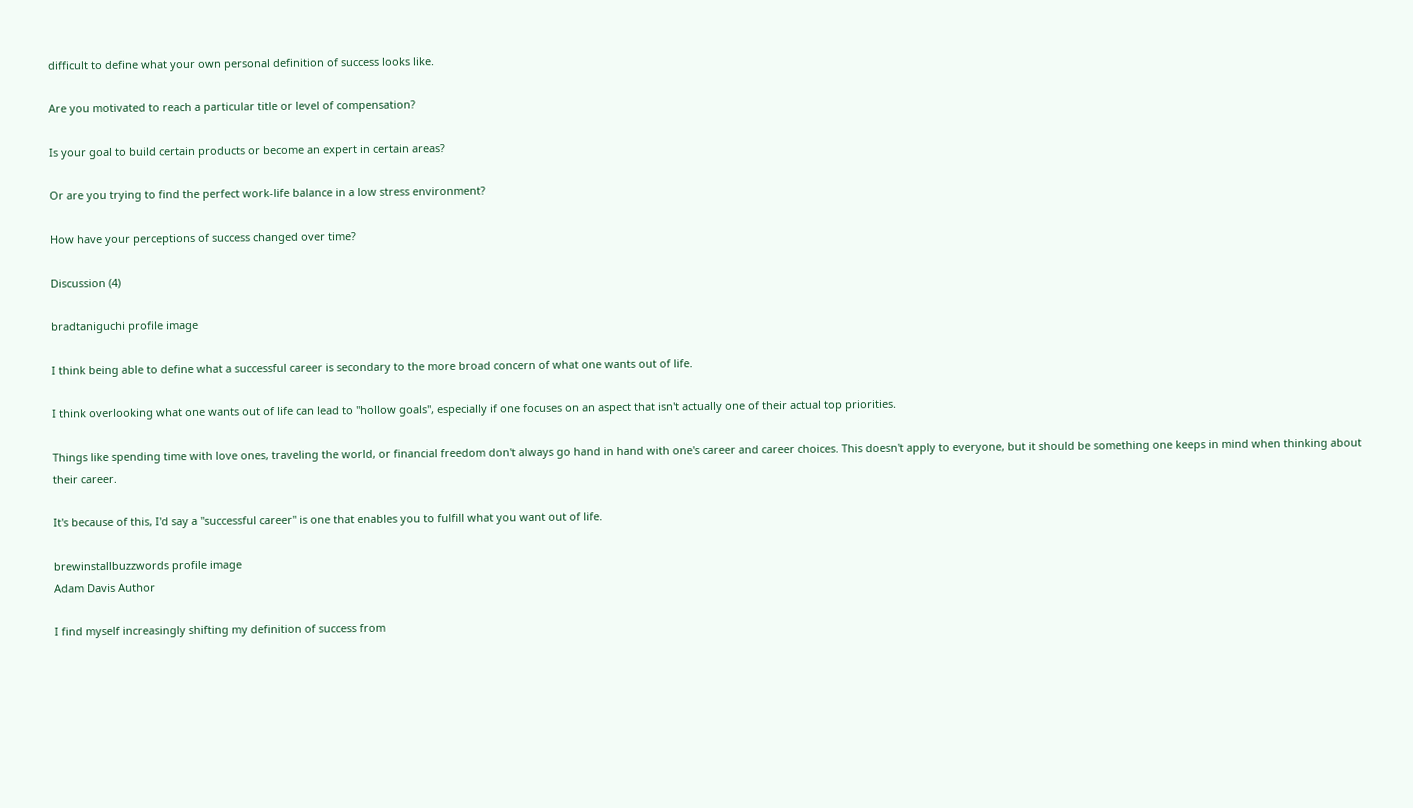difficult to define what your own personal definition of success looks like.

Are you motivated to reach a particular title or level of compensation?

Is your goal to build certain products or become an expert in certain areas?

Or are you trying to find the perfect work-life balance in a low stress environment?

How have your perceptions of success changed over time?

Discussion (4)

bradtaniguchi profile image

I think being able to define what a successful career is secondary to the more broad concern of what one wants out of life.

I think overlooking what one wants out of life can lead to "hollow goals", especially if one focuses on an aspect that isn't actually one of their actual top priorities.

Things like spending time with love ones, traveling the world, or financial freedom don't always go hand in hand with one's career and career choices. This doesn't apply to everyone, but it should be something one keeps in mind when thinking about their career.

It's because of this, I'd say a "successful career" is one that enables you to fulfill what you want out of life.

brewinstallbuzzwords profile image
Adam Davis Author

I find myself increasingly shifting my definition of success from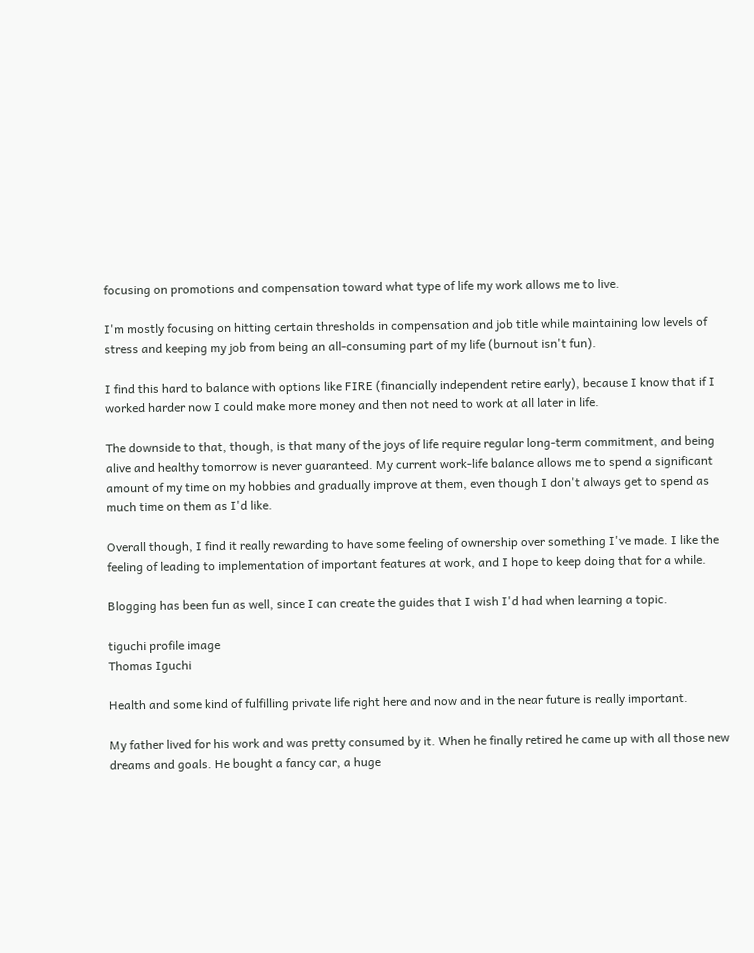focusing on promotions and compensation toward what type of life my work allows me to live.

I'm mostly focusing on hitting certain thresholds in compensation and job title while maintaining low levels of stress and keeping my job from being an all-consuming part of my life (burnout isn't fun).

I find this hard to balance with options like FIRE (financially independent retire early), because I know that if I worked harder now I could make more money and then not need to work at all later in life.

The downside to that, though, is that many of the joys of life require regular long-term commitment, and being alive and healthy tomorrow is never guaranteed. My current work-life balance allows me to spend a significant amount of my time on my hobbies and gradually improve at them, even though I don't always get to spend as much time on them as I'd like.

Overall though, I find it really rewarding to have some feeling of ownership over something I've made. I like the feeling of leading to implementation of important features at work, and I hope to keep doing that for a while.

Blogging has been fun as well, since I can create the guides that I wish I'd had when learning a topic.

tiguchi profile image
Thomas Iguchi

Health and some kind of fulfilling private life right here and now and in the near future is really important.

My father lived for his work and was pretty consumed by it. When he finally retired he came up with all those new dreams and goals. He bought a fancy car, a huge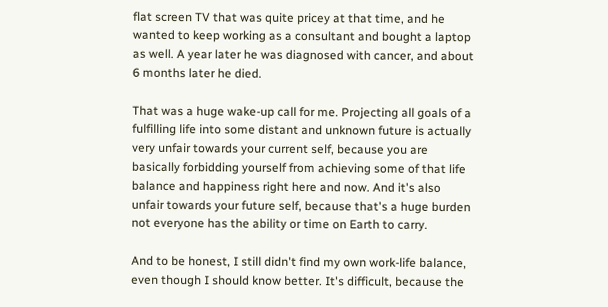flat screen TV that was quite pricey at that time, and he wanted to keep working as a consultant and bought a laptop as well. A year later he was diagnosed with cancer, and about 6 months later he died.

That was a huge wake-up call for me. Projecting all goals of a fulfilling life into some distant and unknown future is actually very unfair towards your current self, because you are basically forbidding yourself from achieving some of that life balance and happiness right here and now. And it's also unfair towards your future self, because that's a huge burden not everyone has the ability or time on Earth to carry.

And to be honest, I still didn't find my own work-life balance, even though I should know better. It's difficult, because the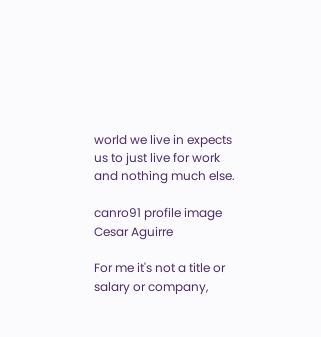world we live in expects us to just live for work and nothing much else.

canro91 profile image
Cesar Aguirre

For me it's not a title or salary or company,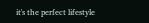it's the perfect lifestyle